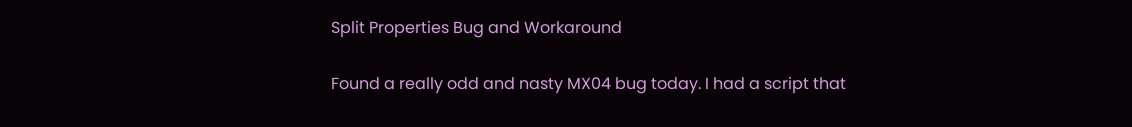Split Properties Bug and Workaround

Found a really odd and nasty MX04 bug today. I had a script that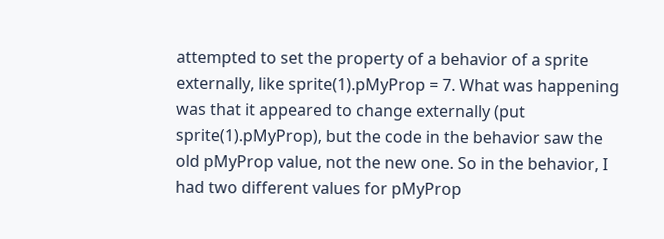attempted to set the property of a behavior of a sprite externally, like sprite(1).pMyProp = 7. What was happening was that it appeared to change externally (put sprite(1).pMyProp), but the code in the behavior saw the old pMyProp value, not the new one. So in the behavior, I had two different values for pMyProp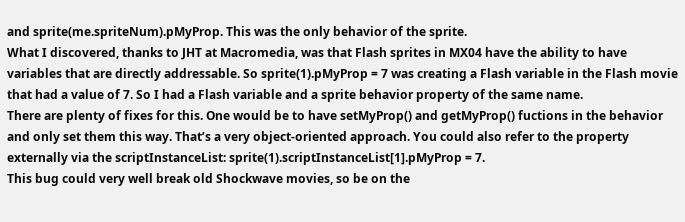and sprite(me.spriteNum).pMyProp. This was the only behavior of the sprite.
What I discovered, thanks to JHT at Macromedia, was that Flash sprites in MX04 have the ability to have variables that are directly addressable. So sprite(1).pMyProp = 7 was creating a Flash variable in the Flash movie that had a value of 7. So I had a Flash variable and a sprite behavior property of the same name.
There are plenty of fixes for this. One would be to have setMyProp() and getMyProp() fuctions in the behavior and only set them this way. That’s a very object-oriented approach. You could also refer to the property externally via the scriptInstanceList: sprite(1).scriptInstanceList[1].pMyProp = 7.
This bug could very well break old Shockwave movies, so be on the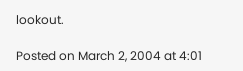lookout.

Posted on March 2, 2004 at 4:01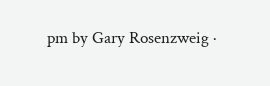pm by Gary Rosenzweig ·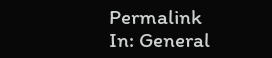Permalink
In: General